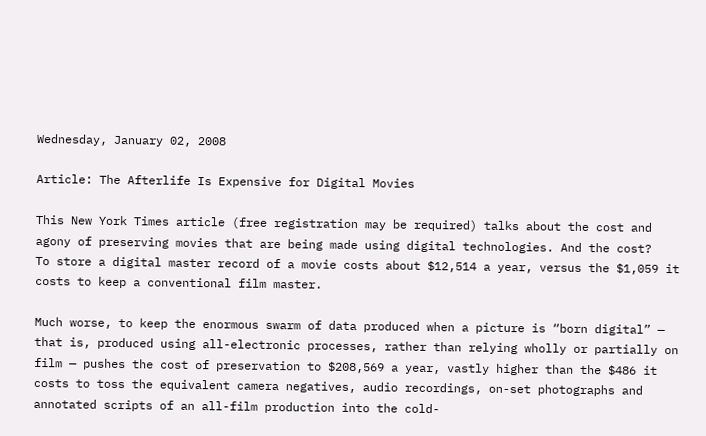Wednesday, January 02, 2008

Article: The Afterlife Is Expensive for Digital Movies

This New York Times article (free registration may be required) talks about the cost and agony of preserving movies that are being made using digital technologies. And the cost?
To store a digital master record of a movie costs about $12,514 a year, versus the $1,059 it costs to keep a conventional film master.

Much worse, to keep the enormous swarm of data produced when a picture is “born digital” — that is, produced using all-electronic processes, rather than relying wholly or partially on film — pushes the cost of preservation to $208,569 a year, vastly higher than the $486 it costs to toss the equivalent camera negatives, audio recordings, on-set photographs and annotated scripts of an all-film production into the cold-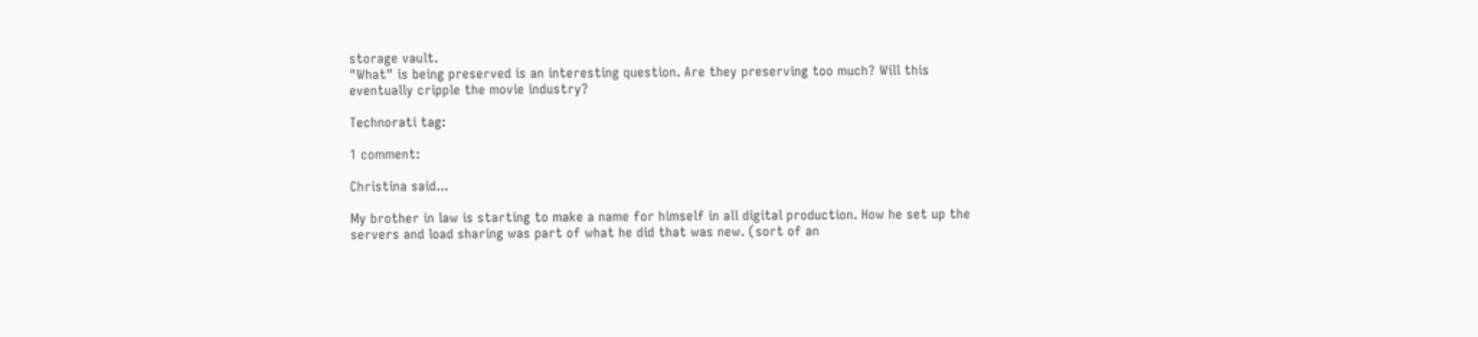storage vault.
"What" is being preserved is an interesting question. Are they preserving too much? Will this eventually cripple the movie industry?

Technorati tag:

1 comment:

Christina said...

My brother in law is starting to make a name for himself in all digital production. How he set up the servers and load sharing was part of what he did that was new. (sort of an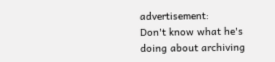advertisement:
Don't know what he's doing about archiving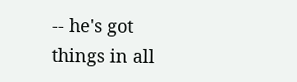-- he's got things in all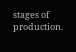stages of production.